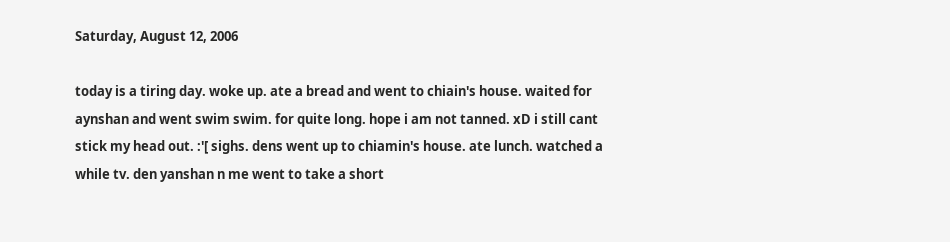Saturday, August 12, 2006

today is a tiring day. woke up. ate a bread and went to chiain's house. waited for aynshan and went swim swim. for quite long. hope i am not tanned. xD i still cant stick my head out. :'[ sighs. dens went up to chiamin's house. ate lunch. watched a while tv. den yanshan n me went to take a short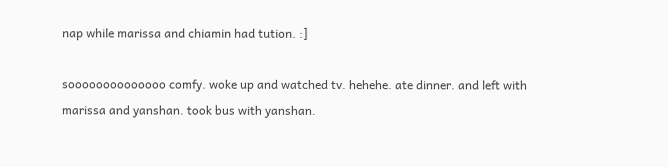nap while marissa and chiamin had tution. :]

soooooooooooooo comfy. woke up and watched tv. hehehe. ate dinner. and left with marissa and yanshan. took bus with yanshan.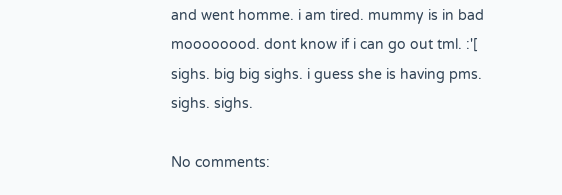and went homme. i am tired. mummy is in bad moooooood. dont know if i can go out tml. :'[ sighs. big big sighs. i guess she is having pms. sighs. sighs.

No comments: